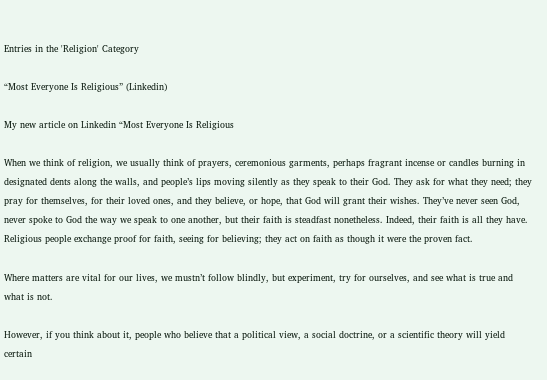Entries in the 'Religion' Category

“Most Everyone Is Religious” (Linkedin)

My new article on Linkedin “Most Everyone Is Religious

When we think of religion, we usually think of prayers, ceremonious garments, perhaps fragrant incense or candles burning in designated dents along the walls, and people’s lips moving silently as they speak to their God. They ask for what they need; they pray for themselves, for their loved ones, and they believe, or hope, that God will grant their wishes. They’ve never seen God, never spoke to God the way we speak to one another, but their faith is steadfast nonetheless. Indeed, their faith is all they have. Religious people exchange proof for faith, seeing for believing; they act on faith as though it were the proven fact.

Where matters are vital for our lives, we mustn’t follow blindly, but experiment, try for ourselves, and see what is true and what is not.

However, if you think about it, people who believe that a political view, a social doctrine, or a scientific theory will yield certain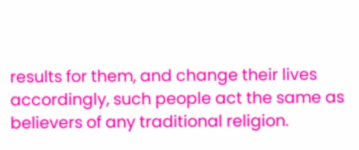results for them, and change their lives accordingly, such people act the same as believers of any traditional religion.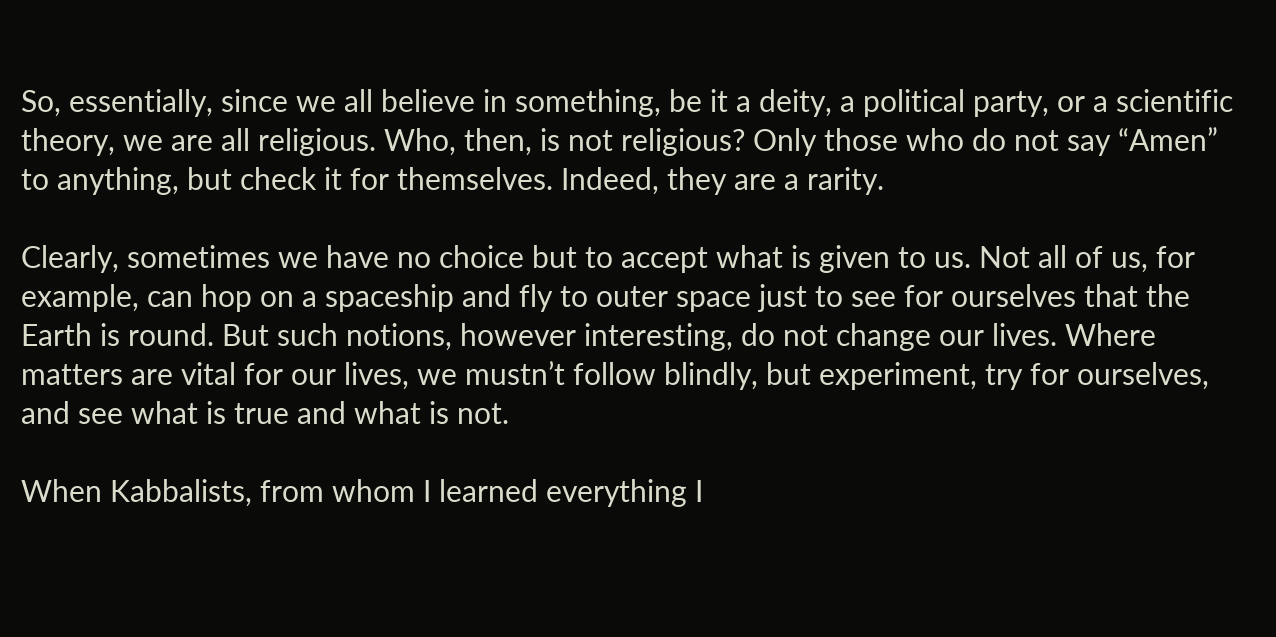So, essentially, since we all believe in something, be it a deity, a political party, or a scientific theory, we are all religious. Who, then, is not religious? Only those who do not say “Amen” to anything, but check it for themselves. Indeed, they are a rarity.

Clearly, sometimes we have no choice but to accept what is given to us. Not all of us, for example, can hop on a spaceship and fly to outer space just to see for ourselves that the Earth is round. But such notions, however interesting, do not change our lives. Where matters are vital for our lives, we mustn’t follow blindly, but experiment, try for ourselves, and see what is true and what is not.

When Kabbalists, from whom I learned everything I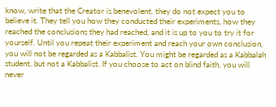know, write that the Creator is benevolent, they do not expect you to believe it. They tell you how they conducted their experiments, how they reached the conclusions they had reached, and it is up to you to try it for yourself. Until you repeat their experiment and reach your own conclusion, you will not be regarded as a Kabbalist. You might be regarded as a Kabbalah student, but not a Kabbalist. If you choose to act on blind faith, you will never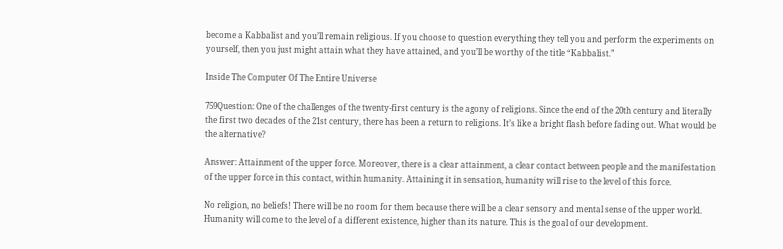become a Kabbalist and you’ll remain religious. If you choose to question everything they tell you and perform the experiments on yourself, then you just might attain what they have attained, and you’ll be worthy of the title “Kabbalist.”

Inside The Computer Of The Entire Universe

759Question: One of the challenges of the twenty-first century is the agony of religions. Since the end of the 20th century and literally the first two decades of the 21st century, there has been a return to religions. It’s like a bright flash before fading out. What would be the alternative?

Answer: Attainment of the upper force. Moreover, there is a clear attainment, a clear contact between people and the manifestation of the upper force in this contact, within humanity. Attaining it in sensation, humanity will rise to the level of this force.

No religion, no beliefs! There will be no room for them because there will be a clear sensory and mental sense of the upper world. Humanity will come to the level of a different existence, higher than its nature. This is the goal of our development.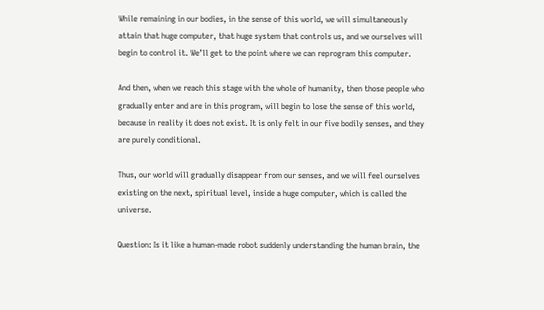While remaining in our bodies, in the sense of this world, we will simultaneously attain that huge computer, that huge system that controls us, and we ourselves will begin to control it. We’ll get to the point where we can reprogram this computer.

And then, when we reach this stage with the whole of humanity, then those people who gradually enter and are in this program, will begin to lose the sense of this world, because in reality it does not exist. It is only felt in our five bodily senses, and they are purely conditional.

Thus, our world will gradually disappear from our senses, and we will feel ourselves existing on the next, spiritual level, inside a huge computer, which is called the universe.

Question: Is it like a human-made robot suddenly understanding the human brain, the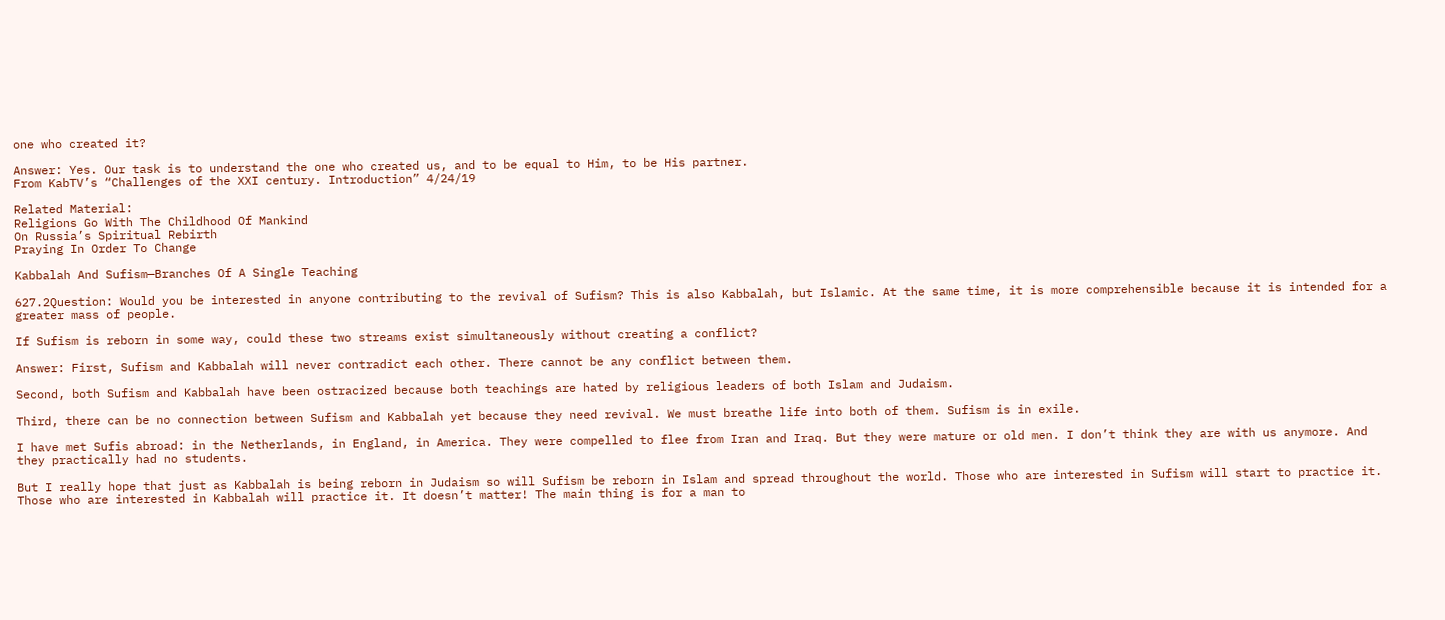one who created it?

Answer: Yes. Our task is to understand the one who created us, and to be equal to Him, to be His partner.
From KabTV’s “Challenges of the XXI century. Introduction” 4/24/19

Related Material:
Religions Go With The Childhood Of Mankind
On Russia’s Spiritual Rebirth
Praying In Order To Change

Kabbalah And Sufism—Branches Of A Single Teaching

627.2Question: Would you be interested in anyone contributing to the revival of Sufism? This is also Kabbalah, but Islamic. At the same time, it is more comprehensible because it is intended for a greater mass of people.

If Sufism is reborn in some way, could these two streams exist simultaneously without creating a conflict?

Answer: First, Sufism and Kabbalah will never contradict each other. There cannot be any conflict between them.

Second, both Sufism and Kabbalah have been ostracized because both teachings are hated by religious leaders of both Islam and Judaism.

Third, there can be no connection between Sufism and Kabbalah yet because they need revival. We must breathe life into both of them. Sufism is in exile.

I have met Sufis abroad: in the Netherlands, in England, in America. They were compelled to flee from Iran and Iraq. But they were mature or old men. I don’t think they are with us anymore. And they practically had no students.

But I really hope that just as Kabbalah is being reborn in Judaism so will Sufism be reborn in Islam and spread throughout the world. Those who are interested in Sufism will start to practice it. Those who are interested in Kabbalah will practice it. It doesn’t matter! The main thing is for a man to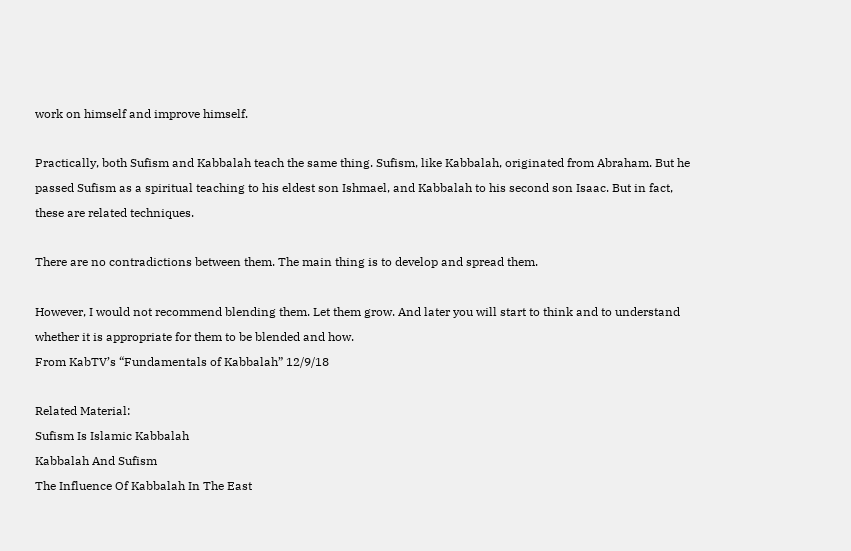work on himself and improve himself.

Practically, both Sufism and Kabbalah teach the same thing. Sufism, like Kabbalah, originated from Abraham. But he passed Sufism as a spiritual teaching to his eldest son Ishmael, and Kabbalah to his second son Isaac. But in fact, these are related techniques.

There are no contradictions between them. The main thing is to develop and spread them.

However, I would not recommend blending them. Let them grow. And later you will start to think and to understand whether it is appropriate for them to be blended and how.
From KabTV’s “Fundamentals of Kabbalah” 12/9/18

Related Material:
Sufism Is Islamic Kabbalah
Kabbalah And Sufism
The Influence Of Kabbalah In The East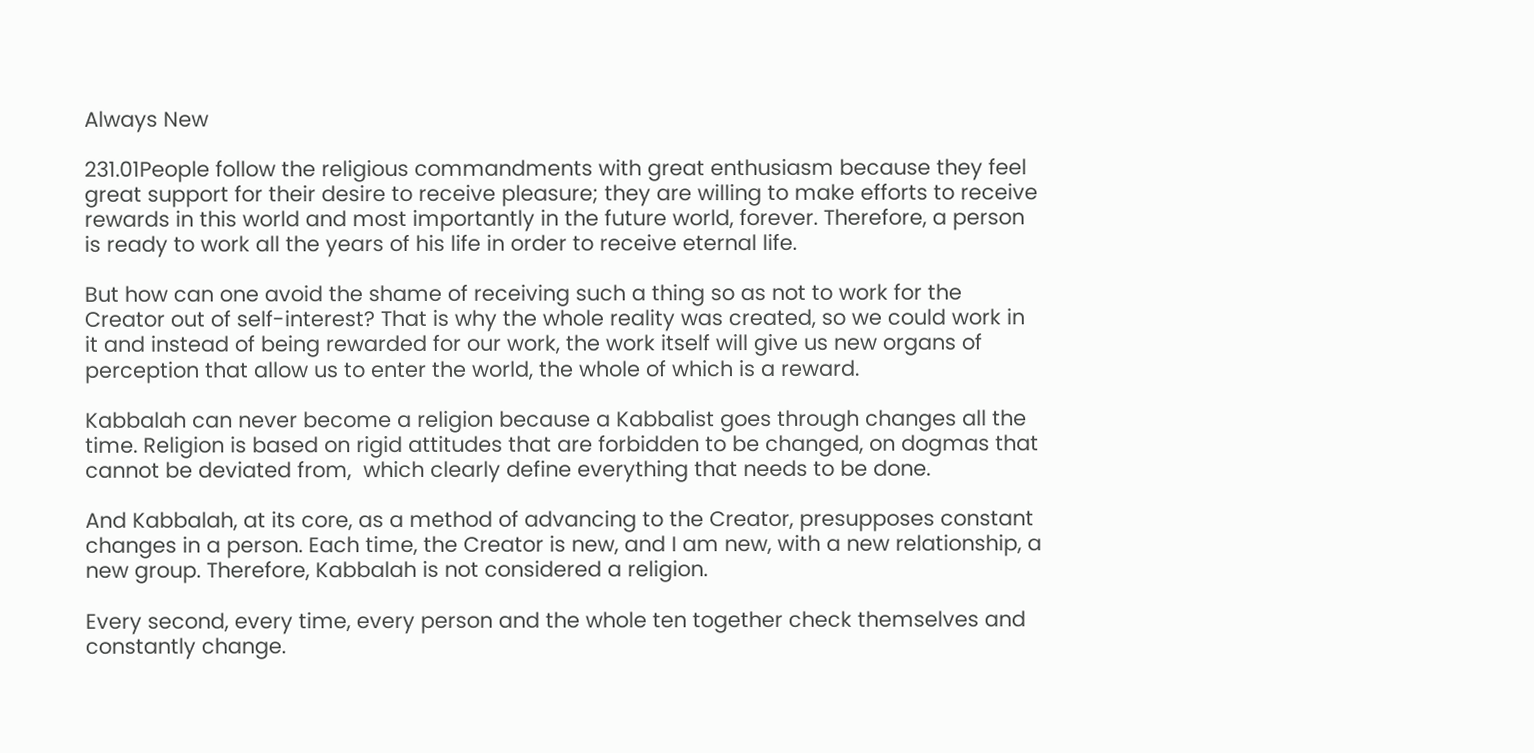Always New

231.01People follow the religious commandments with great enthusiasm because they feel great support for their desire to receive pleasure; they are willing to make efforts to receive rewards in this world and most importantly in the future world, forever. Therefore, a person is ready to work all the years of his life in order to receive eternal life.

But how can one avoid the shame of receiving such a thing so as not to work for the Creator out of self-interest? That is why the whole reality was created, so we could work in it and instead of being rewarded for our work, the work itself will give us new organs of perception that allow us to enter the world, the whole of which is a reward.

Kabbalah can never become a religion because a Kabbalist goes through changes all the time. Religion is based on rigid attitudes that are forbidden to be changed, on dogmas that cannot be deviated from,  which clearly define everything that needs to be done.

And Kabbalah, at its core, as a method of advancing to the Creator, presupposes constant changes in a person. Each time, the Creator is new, and I am new, with a new relationship, a new group. Therefore, Kabbalah is not considered a religion.

Every second, every time, every person and the whole ten together check themselves and constantly change.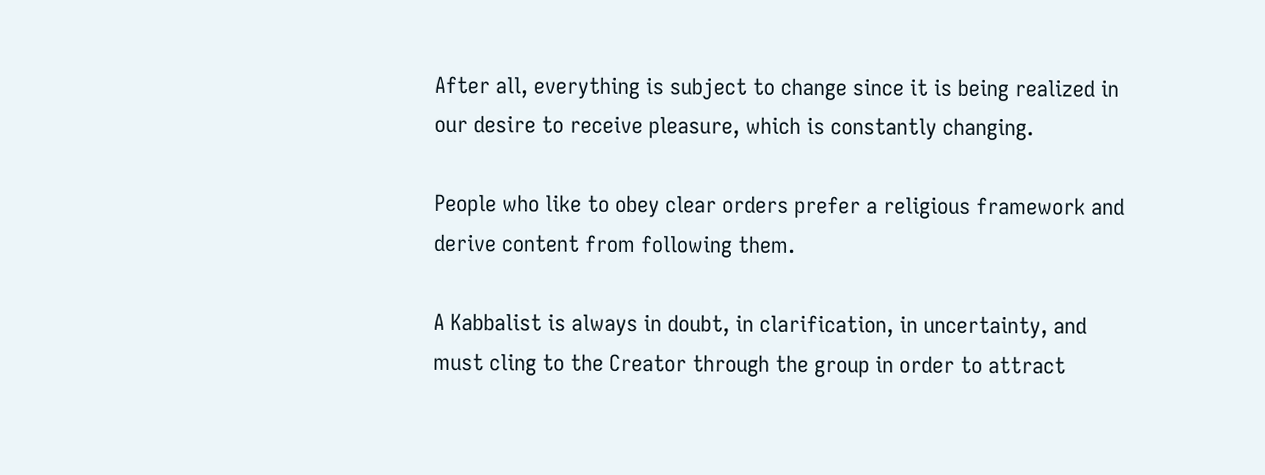After all, everything is subject to change since it is being realized in our desire to receive pleasure, which is constantly changing.

People who like to obey clear orders prefer a religious framework and derive content from following them.

A Kabbalist is always in doubt, in clarification, in uncertainty, and must cling to the Creator through the group in order to attract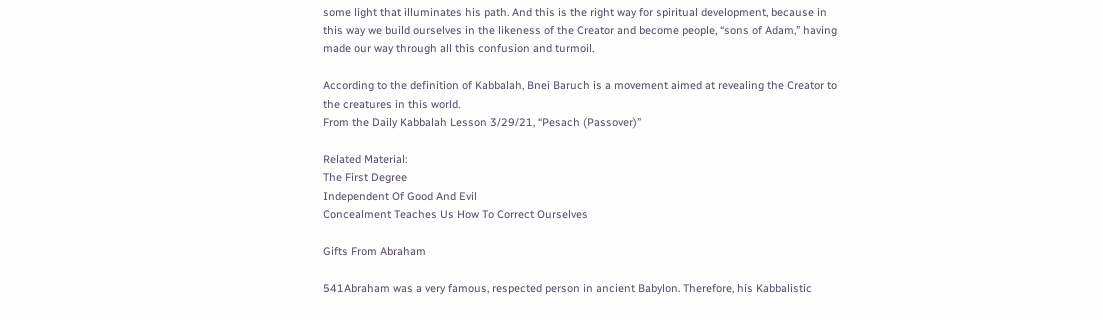some light that illuminates his path. And this is the right way for spiritual development, because in this way we build ourselves in the likeness of the Creator and become people, “sons of Adam,” having made our way through all this confusion and turmoil.

According to the definition of Kabbalah, Bnei Baruch is a movement aimed at revealing the Creator to the creatures in this world.
From the Daily Kabbalah Lesson 3/29/21, “Pesach (Passover)”

Related Material:
The First Degree
Independent Of Good And Evil
Concealment Teaches Us How To Correct Ourselves

Gifts From Abraham

541Abraham was a very famous, respected person in ancient Babylon. Therefore, his Kabbalistic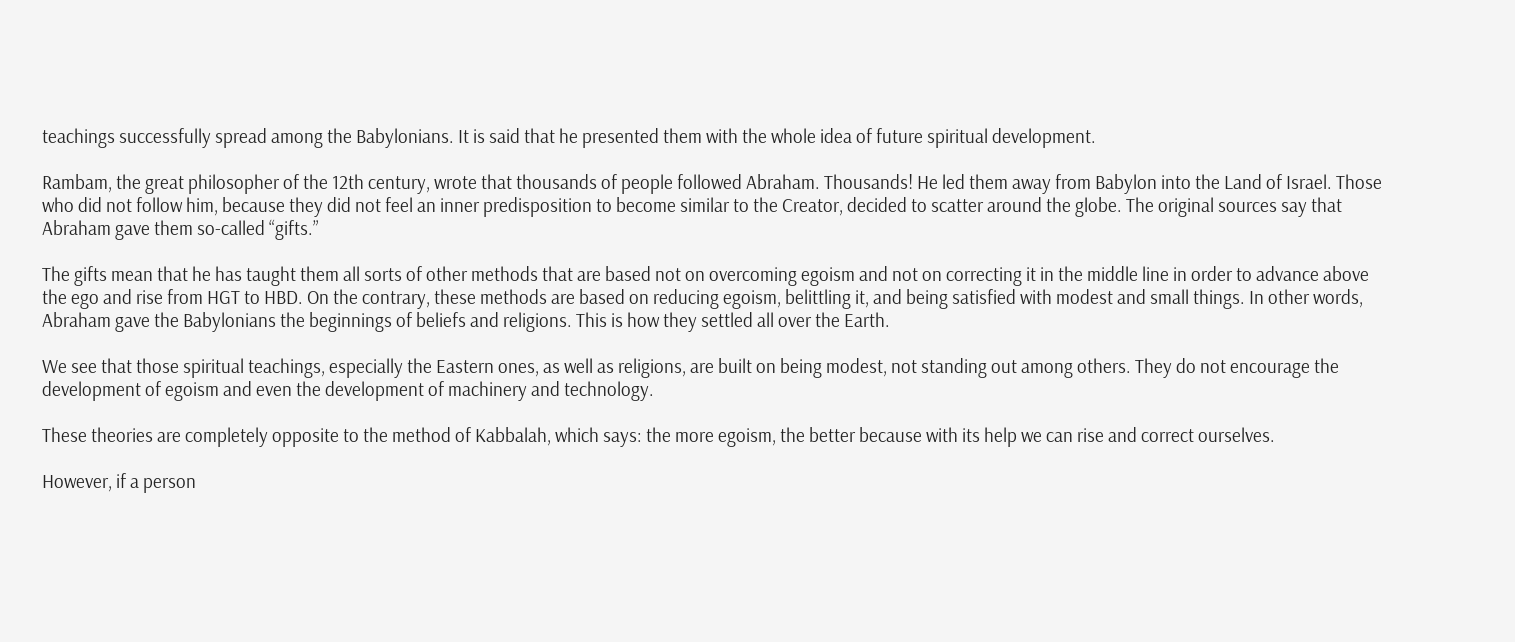teachings successfully spread among the Babylonians. It is said that he presented them with the whole idea of future spiritual development.

Rambam, the great philosopher of the 12th century, wrote that thousands of people followed Abraham. Thousands! He led them away from Babylon into the Land of Israel. Those who did not follow him, because they did not feel an inner predisposition to become similar to the Creator, decided to scatter around the globe. The original sources say that Abraham gave them so-called “gifts.”

The gifts mean that he has taught them all sorts of other methods that are based not on overcoming egoism and not on correcting it in the middle line in order to advance above the ego and rise from HGT to HBD. On the contrary, these methods are based on reducing egoism, belittling it, and being satisfied with modest and small things. In other words, Abraham gave the Babylonians the beginnings of beliefs and religions. This is how they settled all over the Earth.

We see that those spiritual teachings, especially the Eastern ones, as well as religions, are built on being modest, not standing out among others. They do not encourage the development of egoism and even the development of machinery and technology.

These theories are completely opposite to the method of Kabbalah, which says: the more egoism, the better because with its help we can rise and correct ourselves.

However, if a person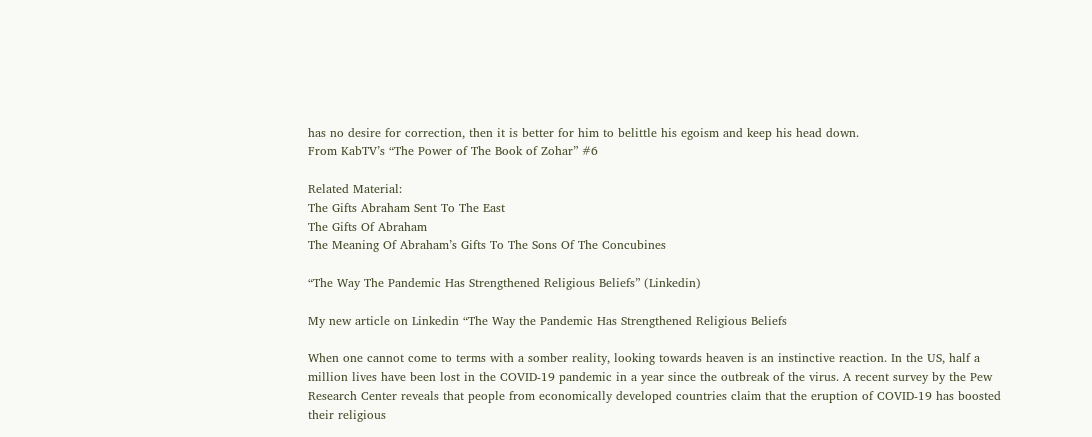has no desire for correction, then it is better for him to belittle his egoism and keep his head down.
From KabTV’s “The Power of The Book of Zohar” #6

Related Material:
The Gifts Abraham Sent To The East
The Gifts Of Abraham
The Meaning Of Abraham’s Gifts To The Sons Of The Concubines

“The Way The Pandemic Has Strengthened Religious Beliefs” (Linkedin)

My new article on Linkedin “The Way the Pandemic Has Strengthened Religious Beliefs

When one cannot come to terms with a somber reality, looking towards heaven is an instinctive reaction. In the US, half a million lives have been lost in the COVID-19 pandemic in a year since the outbreak of the virus. A recent survey by the Pew Research Center reveals that people from economically developed countries claim that the eruption of COVID-19 has boosted their religious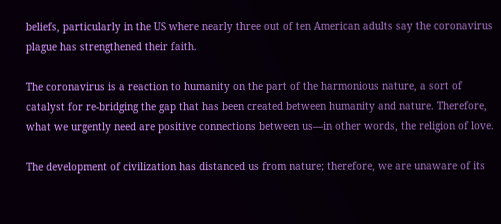beliefs, particularly in the US where nearly three out of ten American adults say the coronavirus plague has strengthened their faith.

The coronavirus is a reaction to humanity on the part of the harmonious nature, a sort of catalyst for re-bridging the gap that has been created between humanity and nature. Therefore, what we urgently need are positive connections between us—in other words, the religion of love.

The development of civilization has distanced us from nature; therefore, we are unaware of its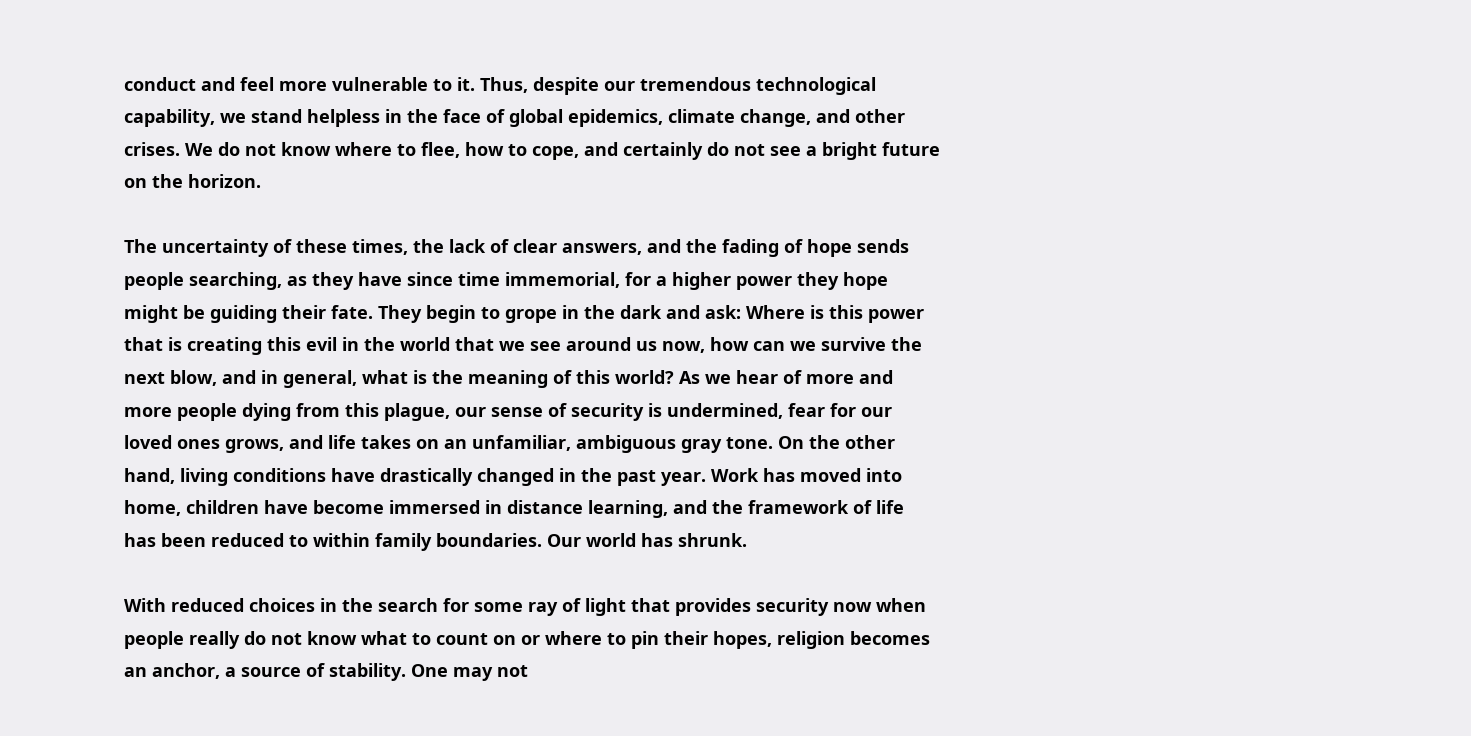conduct and feel more vulnerable to it. Thus, despite our tremendous technological capability, we stand helpless in the face of global epidemics, climate change, and other crises. We do not know where to flee, how to cope, and certainly do not see a bright future on the horizon.

The uncertainty of these times, the lack of clear answers, and the fading of hope sends people searching, as they have since time immemorial, for a higher power they hope might be guiding their fate. They begin to grope in the dark and ask: Where is this power that is creating this evil in the world that we see around us now, how can we survive the next blow, and in general, what is the meaning of this world? As we hear of more and more people dying from this plague, our sense of security is undermined, fear for our loved ones grows, and life takes on an unfamiliar, ambiguous gray tone. On the other hand, living conditions have drastically changed in the past year. Work has moved into home, children have become immersed in distance learning, and the framework of life has been reduced to within family boundaries. Our world has shrunk.

With reduced choices in the search for some ray of light that provides security now when people really do not know what to count on or where to pin their hopes, religion becomes an anchor, a source of stability. One may not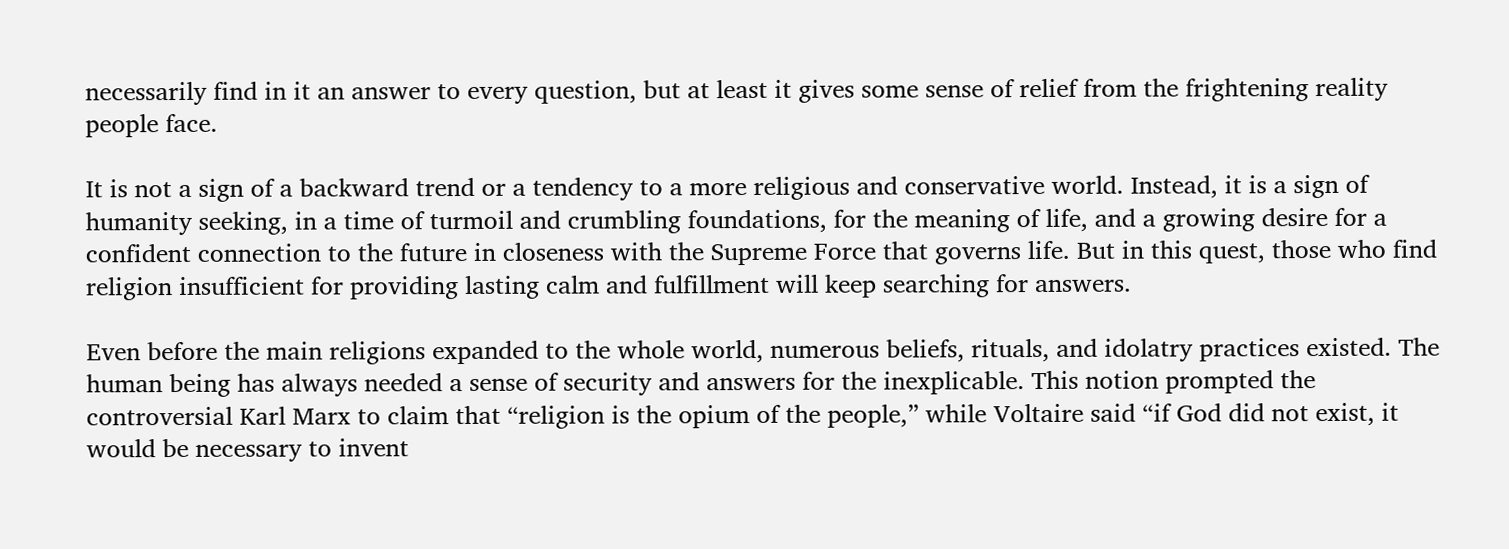necessarily find in it an answer to every question, but at least it gives some sense of relief from the frightening reality people face.

It is not a sign of a backward trend or a tendency to a more religious and conservative world. Instead, it is a sign of humanity seeking, in a time of turmoil and crumbling foundations, for the meaning of life, and a growing desire for a confident connection to the future in closeness with the Supreme Force that governs life. But in this quest, those who find religion insufficient for providing lasting calm and fulfillment will keep searching for answers.

Even before the main religions expanded to the whole world, numerous beliefs, rituals, and idolatry practices existed. The human being has always needed a sense of security and answers for the inexplicable. This notion prompted the controversial Karl Marx to claim that “religion is the opium of the people,” while Voltaire said “if God did not exist, it would be necessary to invent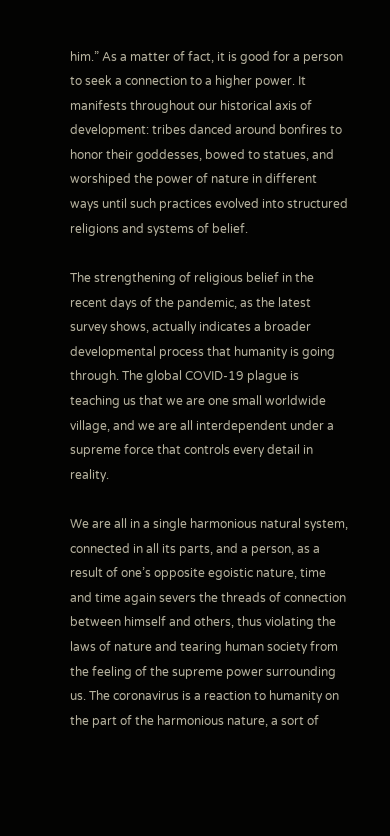him.” As a matter of fact, it is good for a person to seek a connection to a higher power. It manifests throughout our historical axis of development: tribes danced around bonfires to honor their goddesses, bowed to statues, and worshiped the power of nature in different ways until such practices evolved into structured religions and systems of belief.

The strengthening of religious belief in the recent days of the pandemic, as the latest survey shows, actually indicates a broader developmental process that humanity is going through. The global COVID-19 plague is teaching us that we are one small worldwide village, and we are all interdependent under a supreme force that controls every detail in reality.

We are all in a single harmonious natural system, connected in all its parts, and a person, as a result of one’s opposite egoistic nature, time and time again severs the threads of connection between himself and others, thus violating the laws of nature and tearing human society from the feeling of the supreme power surrounding us. The coronavirus is a reaction to humanity on the part of the harmonious nature, a sort of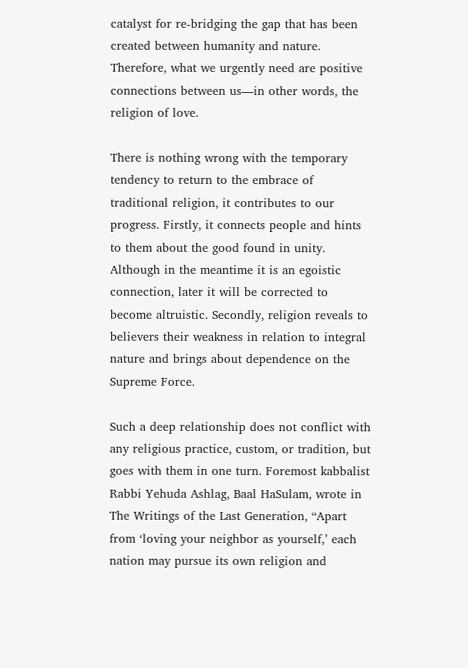catalyst for re-bridging the gap that has been created between humanity and nature. Therefore, what we urgently need are positive connections between us—in other words, the religion of love.

There is nothing wrong with the temporary tendency to return to the embrace of traditional religion, it contributes to our progress. Firstly, it connects people and hints to them about the good found in unity. Although in the meantime it is an egoistic connection, later it will be corrected to become altruistic. Secondly, religion reveals to believers their weakness in relation to integral nature and brings about dependence on the Supreme Force.

Such a deep relationship does not conflict with any religious practice, custom, or tradition, but goes with them in one turn. Foremost kabbalist Rabbi Yehuda Ashlag, Baal HaSulam, wrote in The Writings of the Last Generation, “Apart from ‘loving your neighbor as yourself,’ each nation may pursue its own religion and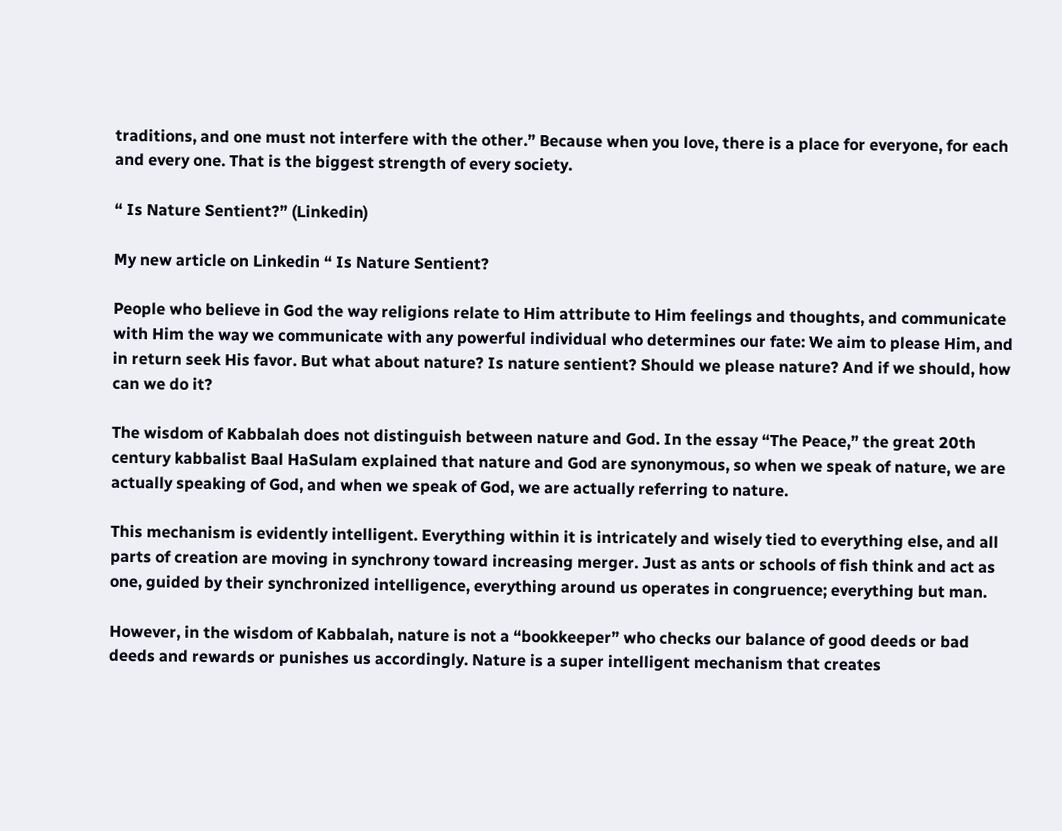traditions, and one must not interfere with the other.” Because when you love, there is a place for everyone, for each and every one. That is the biggest strength of every society.

“ Is Nature Sentient?” (Linkedin)

My new article on Linkedin “ Is Nature Sentient?

People who believe in God the way religions relate to Him attribute to Him feelings and thoughts, and communicate with Him the way we communicate with any powerful individual who determines our fate: We aim to please Him, and in return seek His favor. But what about nature? Is nature sentient? Should we please nature? And if we should, how can we do it?

The wisdom of Kabbalah does not distinguish between nature and God. In the essay “The Peace,” the great 20th century kabbalist Baal HaSulam explained that nature and God are synonymous, so when we speak of nature, we are actually speaking of God, and when we speak of God, we are actually referring to nature.

This mechanism is evidently intelligent. Everything within it is intricately and wisely tied to everything else, and all parts of creation are moving in synchrony toward increasing merger. Just as ants or schools of fish think and act as one, guided by their synchronized intelligence, everything around us operates in congruence; everything but man.

However, in the wisdom of Kabbalah, nature is not a “bookkeeper” who checks our balance of good deeds or bad deeds and rewards or punishes us accordingly. Nature is a super intelligent mechanism that creates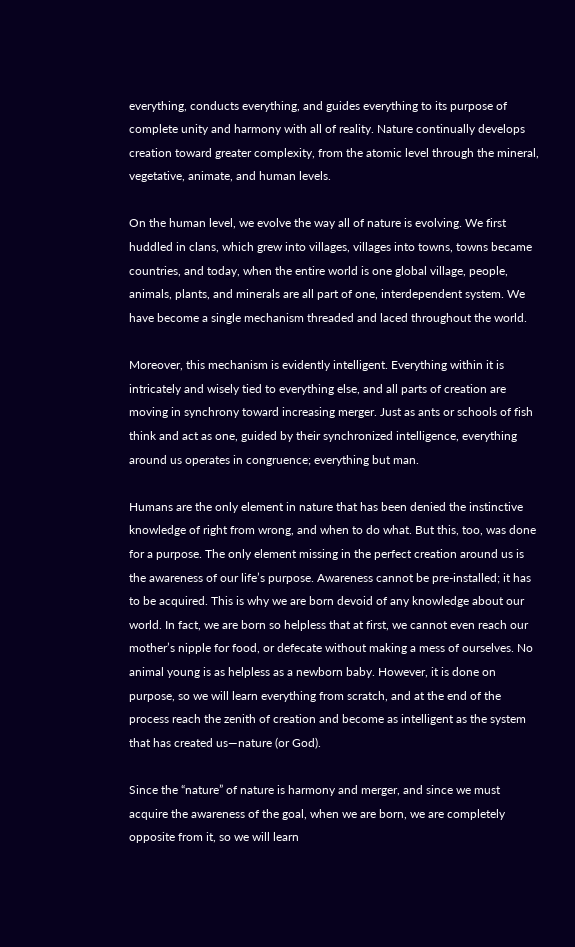everything, conducts everything, and guides everything to its purpose of complete unity and harmony with all of reality. Nature continually develops creation toward greater complexity, from the atomic level through the mineral, vegetative, animate, and human levels.

On the human level, we evolve the way all of nature is evolving. We first huddled in clans, which grew into villages, villages into towns, towns became countries, and today, when the entire world is one global village, people, animals, plants, and minerals are all part of one, interdependent system. We have become a single mechanism threaded and laced throughout the world.

Moreover, this mechanism is evidently intelligent. Everything within it is intricately and wisely tied to everything else, and all parts of creation are moving in synchrony toward increasing merger. Just as ants or schools of fish think and act as one, guided by their synchronized intelligence, everything around us operates in congruence; everything but man.

Humans are the only element in nature that has been denied the instinctive knowledge of right from wrong, and when to do what. But this, too, was done for a purpose. The only element missing in the perfect creation around us is the awareness of our life’s purpose. Awareness cannot be pre-installed; it has to be acquired. This is why we are born devoid of any knowledge about our world. In fact, we are born so helpless that at first, we cannot even reach our mother’s nipple for food, or defecate without making a mess of ourselves. No animal young is as helpless as a newborn baby. However, it is done on purpose, so we will learn everything from scratch, and at the end of the process reach the zenith of creation and become as intelligent as the system that has created us—nature (or God).

Since the “nature” of nature is harmony and merger, and since we must acquire the awareness of the goal, when we are born, we are completely opposite from it, so we will learn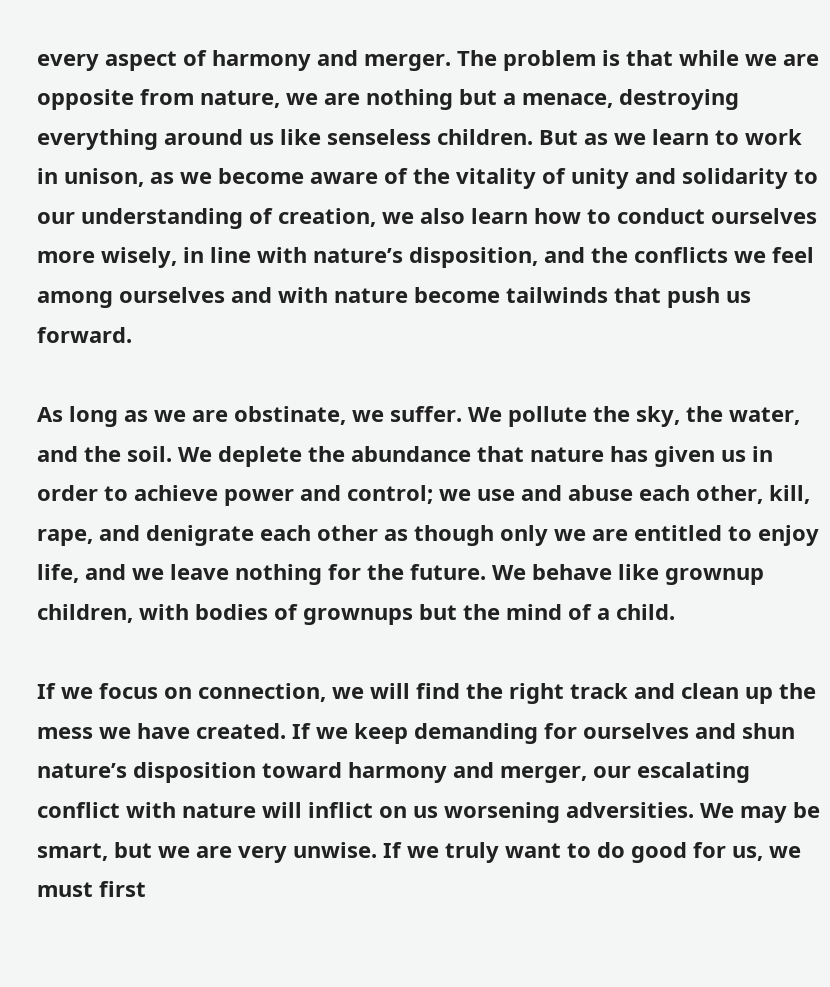every aspect of harmony and merger. The problem is that while we are opposite from nature, we are nothing but a menace, destroying everything around us like senseless children. But as we learn to work in unison, as we become aware of the vitality of unity and solidarity to our understanding of creation, we also learn how to conduct ourselves more wisely, in line with nature’s disposition, and the conflicts we feel among ourselves and with nature become tailwinds that push us forward.

As long as we are obstinate, we suffer. We pollute the sky, the water, and the soil. We deplete the abundance that nature has given us in order to achieve power and control; we use and abuse each other, kill, rape, and denigrate each other as though only we are entitled to enjoy life, and we leave nothing for the future. We behave like grownup children, with bodies of grownups but the mind of a child.

If we focus on connection, we will find the right track and clean up the mess we have created. If we keep demanding for ourselves and shun nature’s disposition toward harmony and merger, our escalating conflict with nature will inflict on us worsening adversities. We may be smart, but we are very unwise. If we truly want to do good for us, we must first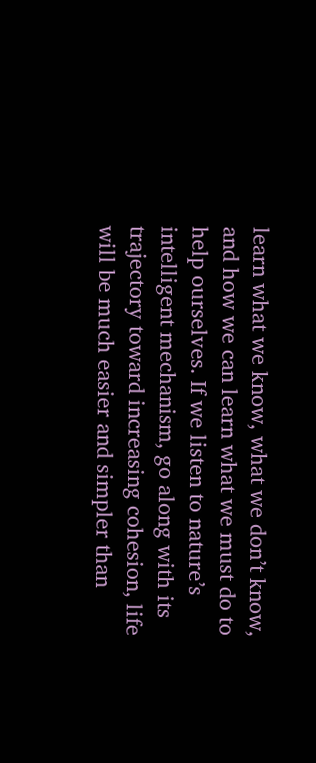learn what we know, what we don’t know, and how we can learn what we must do to help ourselves. If we listen to nature’s intelligent mechanism, go along with its trajectory toward increasing cohesion, life will be much easier and simpler than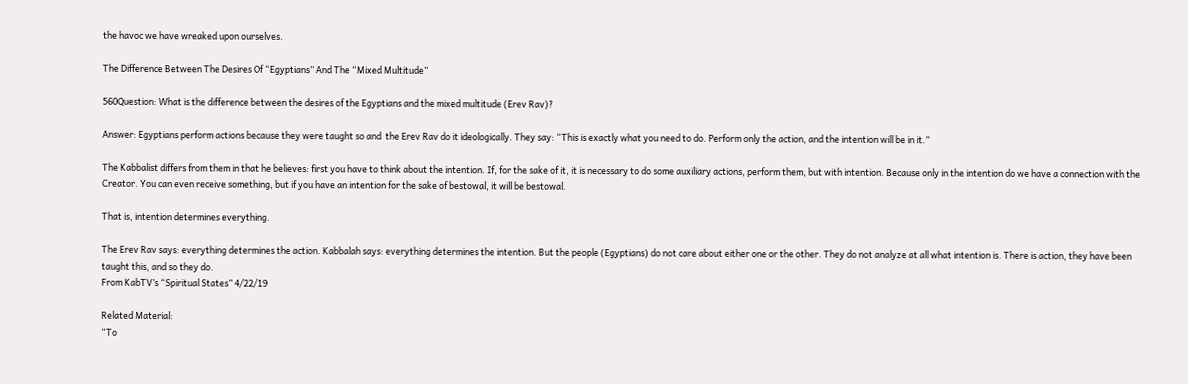the havoc we have wreaked upon ourselves.

The Difference Between The Desires Of “Egyptians” And The “Mixed Multitude”

560Question: What is the difference between the desires of the Egyptians and the mixed multitude (Erev Rav)?

Answer: Egyptians perform actions because they were taught so and  the Erev Rav do it ideologically. They say: “This is exactly what you need to do. Perform only the action, and the intention will be in it.”

The Kabbalist differs from them in that he believes: first you have to think about the intention. If, for the sake of it, it is necessary to do some auxiliary actions, perform them, but with intention. Because only in the intention do we have a connection with the Creator. You can even receive something, but if you have an intention for the sake of bestowal, it will be bestowal.

That is, intention determines everything.

The Erev Rav says: everything determines the action. Kabbalah says: everything determines the intention. But the people (Egyptians) do not care about either one or the other. They do not analyze at all what intention is. There is action, they have been taught this, and so they do.
From KabTV’s “Spiritual States” 4/22/19

Related Material:
“To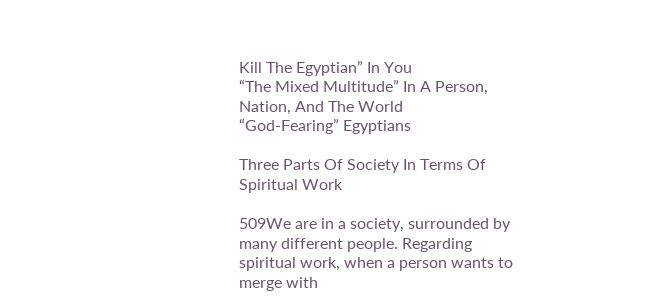Kill The Egyptian” In You
“The Mixed Multitude” In A Person, Nation, And The World
“God-Fearing” Egyptians

Three Parts Of Society In Terms Of Spiritual Work

509We are in a society, surrounded by many different people. Regarding spiritual work, when a person wants to merge with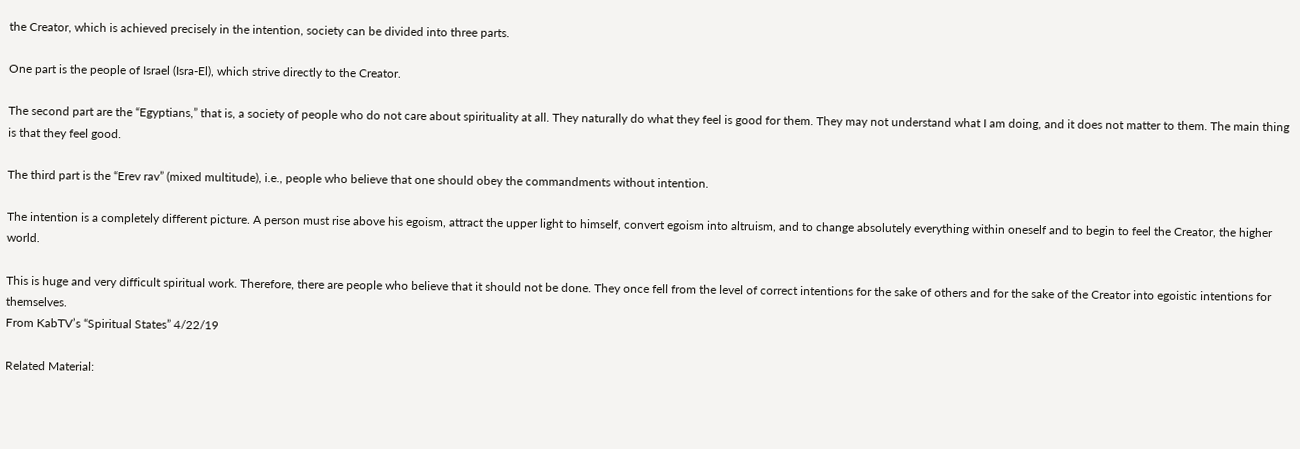the Creator, which is achieved precisely in the intention, society can be divided into three parts.

One part is the people of Israel (Isra-El), which strive directly to the Creator.

The second part are the “Egyptians,” that is, a society of people who do not care about spirituality at all. They naturally do what they feel is good for them. They may not understand what I am doing, and it does not matter to them. The main thing is that they feel good.

The third part is the “Erev rav” (mixed multitude), i.e., people who believe that one should obey the commandments without intention.

The intention is a completely different picture. A person must rise above his egoism, attract the upper light to himself, convert egoism into altruism, and to change absolutely everything within oneself and to begin to feel the Creator, the higher world.

This is huge and very difficult spiritual work. Therefore, there are people who believe that it should not be done. They once fell from the level of correct intentions for the sake of others and for the sake of the Creator into egoistic intentions for themselves.
From KabTV’s “Spiritual States” 4/22/19

Related Material: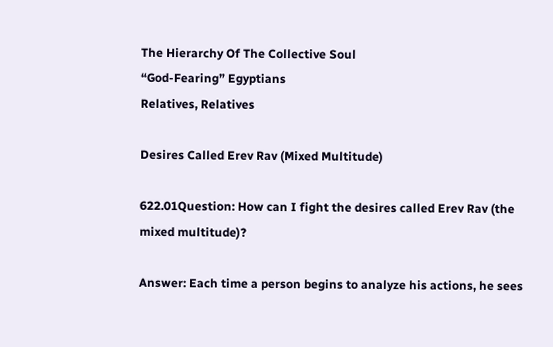The Hierarchy Of The Collective Soul
“God-Fearing” Egyptians
Relatives, Relatives

Desires Called Erev Rav (Mixed Multitude)

622.01Question: How can I fight the desires called Erev Rav (the mixed multitude)?

Answer: Each time a person begins to analyze his actions, he sees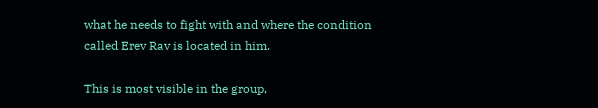what he needs to fight with and where the condition called Erev Rav is located in him.

This is most visible in the group,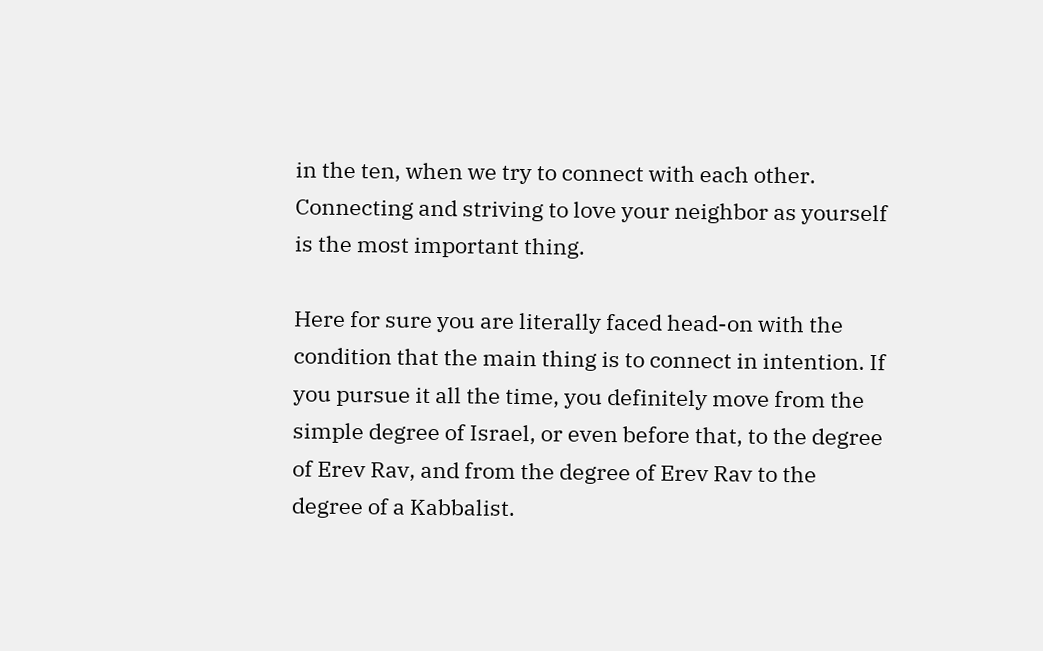in the ten, when we try to connect with each other. Connecting and striving to love your neighbor as yourself is the most important thing.

Here for sure you are literally faced head-on with the condition that the main thing is to connect in intention. If you pursue it all the time, you definitely move from the simple degree of Israel, or even before that, to the degree of Erev Rav, and from the degree of Erev Rav to the degree of a Kabbalist.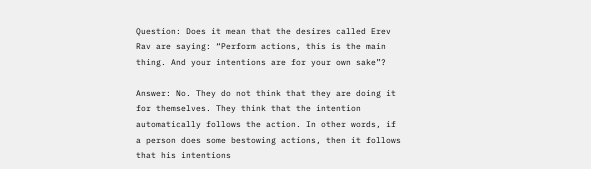Question: Does it mean that the desires called Erev Rav are saying: “Perform actions, this is the main thing. And your intentions are for your own sake”?

Answer: No. They do not think that they are doing it for themselves. They think that the intention automatically follows the action. In other words, if a person does some bestowing actions, then it follows that his intentions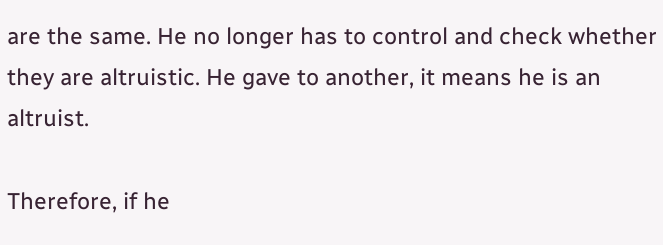are the same. He no longer has to control and check whether they are altruistic. He gave to another, it means he is an altruist.

Therefore, if he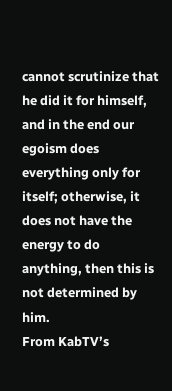cannot scrutinize that he did it for himself, and in the end our egoism does everything only for itself; otherwise, it does not have the energy to do anything, then this is not determined by him.
From KabTV’s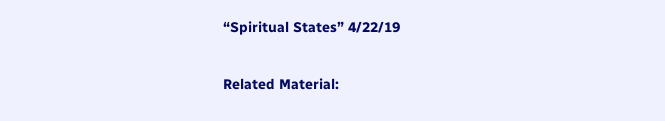“Spiritual States” 4/22/19

Related Material: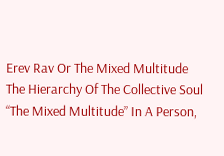Erev Rav Or The Mixed Multitude
The Hierarchy Of The Collective Soul
“The Mixed Multitude” In A Person,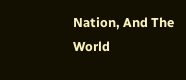Nation, And The World